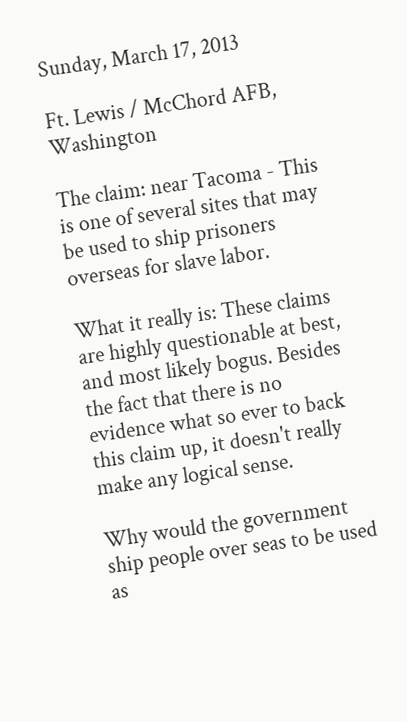Sunday, March 17, 2013

Ft. Lewis / McChord AFB, Washington

The claim: near Tacoma - This is one of several sites that may be used to ship prisoners overseas for slave labor.

What it really is: These claims are highly questionable at best, and most likely bogus. Besides the fact that there is no evidence what so ever to back this claim up, it doesn't really make any logical sense.

Why would the government ship people over seas to be used as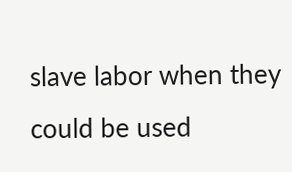slave labor when they could be used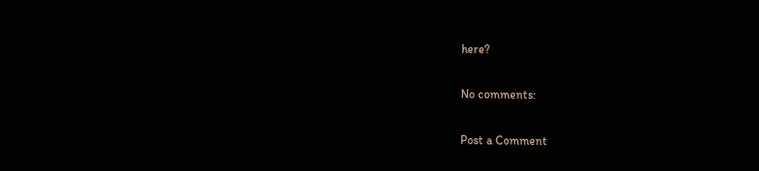here?

No comments:

Post a Comment